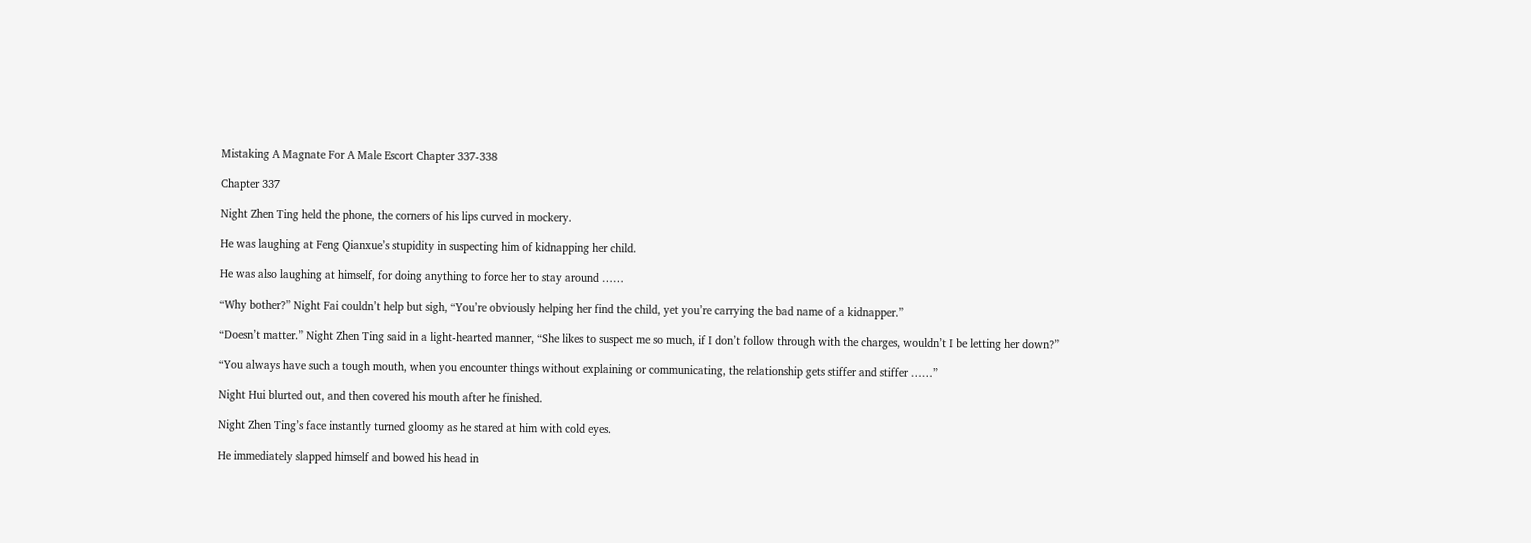Mistaking A Magnate For A Male Escort Chapter 337-338

Chapter 337

Night Zhen Ting held the phone, the corners of his lips curved in mockery.

He was laughing at Feng Qianxue’s stupidity in suspecting him of kidnapping her child.

He was also laughing at himself, for doing anything to force her to stay around ……

“Why bother?” Night Fai couldn’t help but sigh, “You’re obviously helping her find the child, yet you’re carrying the bad name of a kidnapper.”

“Doesn’t matter.” Night Zhen Ting said in a light-hearted manner, “She likes to suspect me so much, if I don’t follow through with the charges, wouldn’t I be letting her down?”

“You always have such a tough mouth, when you encounter things without explaining or communicating, the relationship gets stiffer and stiffer ……”

Night Hui blurted out, and then covered his mouth after he finished.

Night Zhen Ting’s face instantly turned gloomy as he stared at him with cold eyes.

He immediately slapped himself and bowed his head in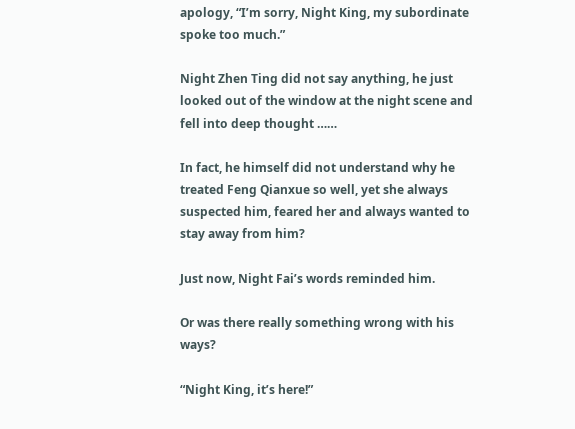apology, “I’m sorry, Night King, my subordinate spoke too much.”

Night Zhen Ting did not say anything, he just looked out of the window at the night scene and fell into deep thought ……

In fact, he himself did not understand why he treated Feng Qianxue so well, yet she always suspected him, feared her and always wanted to stay away from him?

Just now, Night Fai’s words reminded him.

Or was there really something wrong with his ways?

“Night King, it’s here!”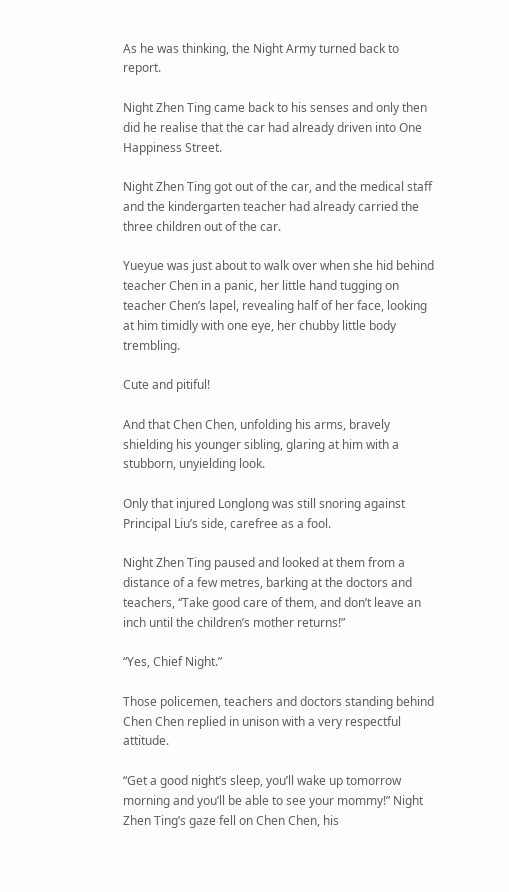As he was thinking, the Night Army turned back to report.

Night Zhen Ting came back to his senses and only then did he realise that the car had already driven into One Happiness Street.

Night Zhen Ting got out of the car, and the medical staff and the kindergarten teacher had already carried the three children out of the car.

Yueyue was just about to walk over when she hid behind teacher Chen in a panic, her little hand tugging on teacher Chen’s lapel, revealing half of her face, looking at him timidly with one eye, her chubby little body trembling.

Cute and pitiful!

And that Chen Chen, unfolding his arms, bravely shielding his younger sibling, glaring at him with a stubborn, unyielding look.

Only that injured Longlong was still snoring against Principal Liu’s side, carefree as a fool.

Night Zhen Ting paused and looked at them from a distance of a few metres, barking at the doctors and teachers, “Take good care of them, and don’t leave an inch until the children’s mother returns!”

“Yes, Chief Night.”

Those policemen, teachers and doctors standing behind Chen Chen replied in unison with a very respectful attitude.

“Get a good night’s sleep, you’ll wake up tomorrow morning and you’ll be able to see your mommy!” Night Zhen Ting’s gaze fell on Chen Chen, his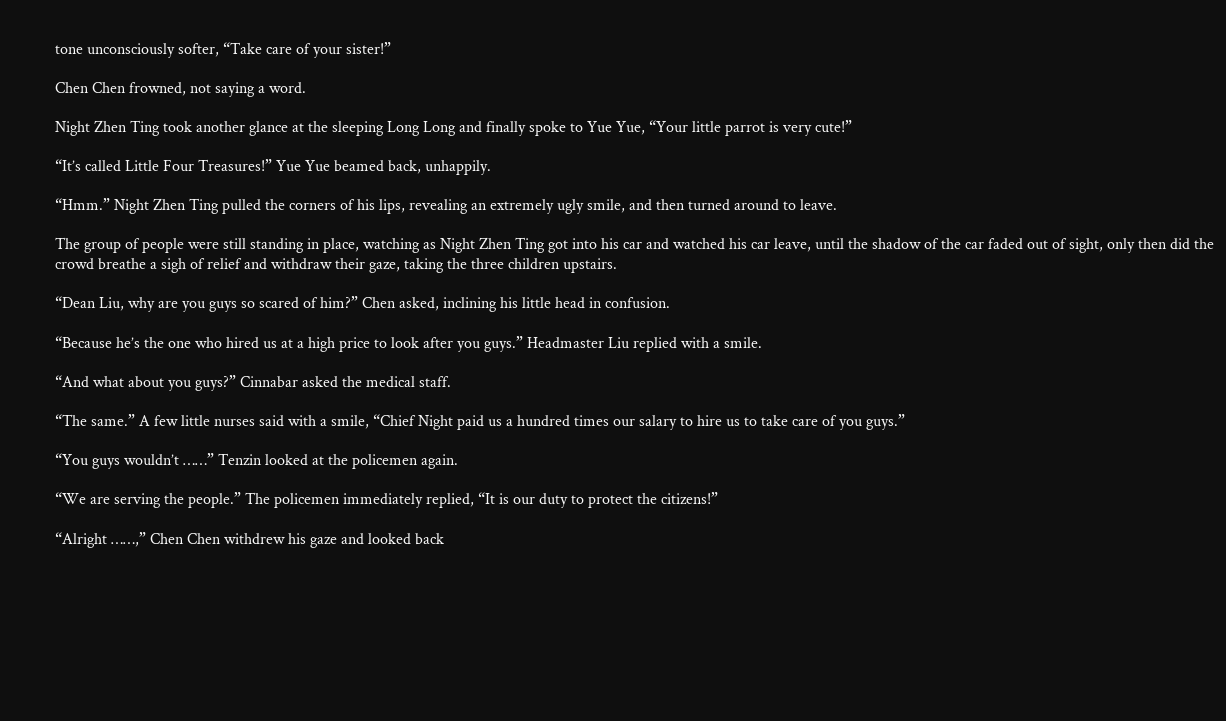tone unconsciously softer, “Take care of your sister!”

Chen Chen frowned, not saying a word.

Night Zhen Ting took another glance at the sleeping Long Long and finally spoke to Yue Yue, “Your little parrot is very cute!”

“It’s called Little Four Treasures!” Yue Yue beamed back, unhappily.

“Hmm.” Night Zhen Ting pulled the corners of his lips, revealing an extremely ugly smile, and then turned around to leave.

The group of people were still standing in place, watching as Night Zhen Ting got into his car and watched his car leave, until the shadow of the car faded out of sight, only then did the crowd breathe a sigh of relief and withdraw their gaze, taking the three children upstairs.

“Dean Liu, why are you guys so scared of him?” Chen asked, inclining his little head in confusion.

“Because he’s the one who hired us at a high price to look after you guys.” Headmaster Liu replied with a smile.

“And what about you guys?” Cinnabar asked the medical staff.

“The same.” A few little nurses said with a smile, “Chief Night paid us a hundred times our salary to hire us to take care of you guys.”

“You guys wouldn’t ……” Tenzin looked at the policemen again.

“We are serving the people.” The policemen immediately replied, “It is our duty to protect the citizens!”

“Alright ……,” Chen Chen withdrew his gaze and looked back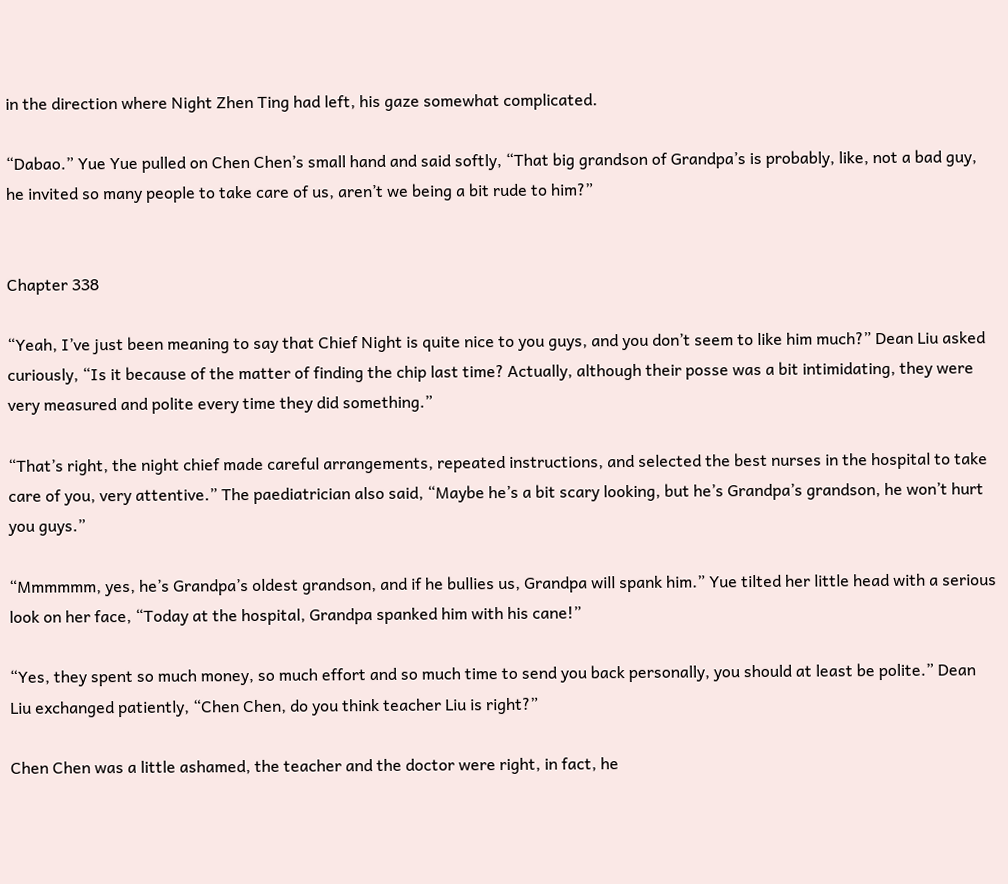in the direction where Night Zhen Ting had left, his gaze somewhat complicated.

“Dabao.” Yue Yue pulled on Chen Chen’s small hand and said softly, “That big grandson of Grandpa’s is probably, like, not a bad guy, he invited so many people to take care of us, aren’t we being a bit rude to him?”


Chapter 338

“Yeah, I’ve just been meaning to say that Chief Night is quite nice to you guys, and you don’t seem to like him much?” Dean Liu asked curiously, “Is it because of the matter of finding the chip last time? Actually, although their posse was a bit intimidating, they were very measured and polite every time they did something.”

“That’s right, the night chief made careful arrangements, repeated instructions, and selected the best nurses in the hospital to take care of you, very attentive.” The paediatrician also said, “Maybe he’s a bit scary looking, but he’s Grandpa’s grandson, he won’t hurt you guys.”

“Mmmmmm, yes, he’s Grandpa’s oldest grandson, and if he bullies us, Grandpa will spank him.” Yue tilted her little head with a serious look on her face, “Today at the hospital, Grandpa spanked him with his cane!”

“Yes, they spent so much money, so much effort and so much time to send you back personally, you should at least be polite.” Dean Liu exchanged patiently, “Chen Chen, do you think teacher Liu is right?”

Chen Chen was a little ashamed, the teacher and the doctor were right, in fact, he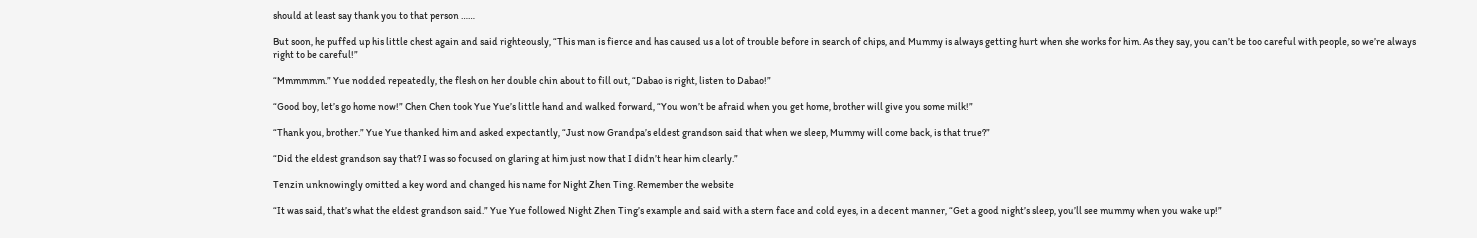should at least say thank you to that person ……

But soon, he puffed up his little chest again and said righteously, “This man is fierce and has caused us a lot of trouble before in search of chips, and Mummy is always getting hurt when she works for him. As they say, you can’t be too careful with people, so we’re always right to be careful!”

“Mmmmmm.” Yue nodded repeatedly, the flesh on her double chin about to fill out, “Dabao is right, listen to Dabao!”

“Good boy, let’s go home now!” Chen Chen took Yue Yue’s little hand and walked forward, “You won’t be afraid when you get home, brother will give you some milk!”

“Thank you, brother.” Yue Yue thanked him and asked expectantly, “Just now Grandpa’s eldest grandson said that when we sleep, Mummy will come back, is that true?”

“Did the eldest grandson say that? I was so focused on glaring at him just now that I didn’t hear him clearly.”

Tenzin unknowingly omitted a key word and changed his name for Night Zhen Ting. Remember the website

“It was said, that’s what the eldest grandson said.” Yue Yue followed Night Zhen Ting’s example and said with a stern face and cold eyes, in a decent manner, “Get a good night’s sleep, you’ll see mummy when you wake up!”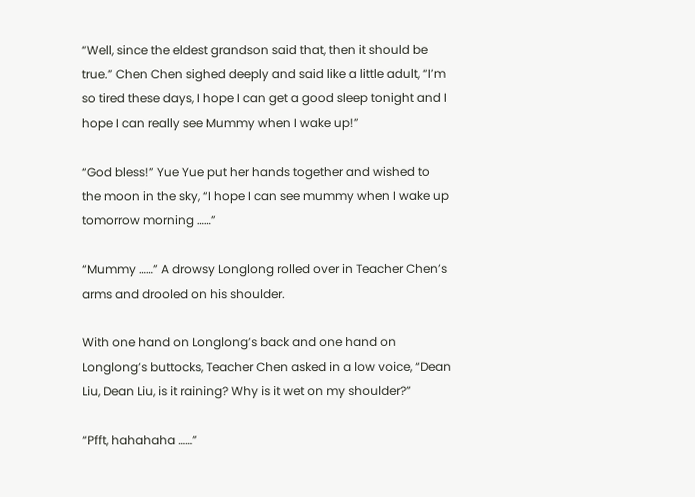“Well, since the eldest grandson said that, then it should be true.” Chen Chen sighed deeply and said like a little adult, “I’m so tired these days, I hope I can get a good sleep tonight and I hope I can really see Mummy when I wake up!”

“God bless!” Yue Yue put her hands together and wished to the moon in the sky, “I hope I can see mummy when I wake up tomorrow morning ……”

“Mummy ……” A drowsy Longlong rolled over in Teacher Chen’s arms and drooled on his shoulder.

With one hand on Longlong’s back and one hand on Longlong’s buttocks, Teacher Chen asked in a low voice, “Dean Liu, Dean Liu, is it raining? Why is it wet on my shoulder?”

“Pfft, hahahaha ……”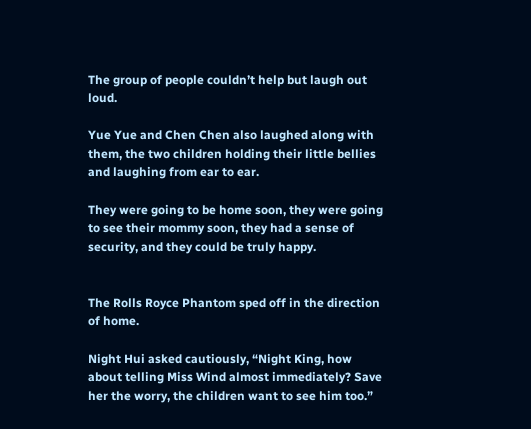The group of people couldn’t help but laugh out loud.

Yue Yue and Chen Chen also laughed along with them, the two children holding their little bellies and laughing from ear to ear.

They were going to be home soon, they were going to see their mommy soon, they had a sense of security, and they could be truly happy.


The Rolls Royce Phantom sped off in the direction of home.

Night Hui asked cautiously, “Night King, how about telling Miss Wind almost immediately? Save her the worry, the children want to see him too.”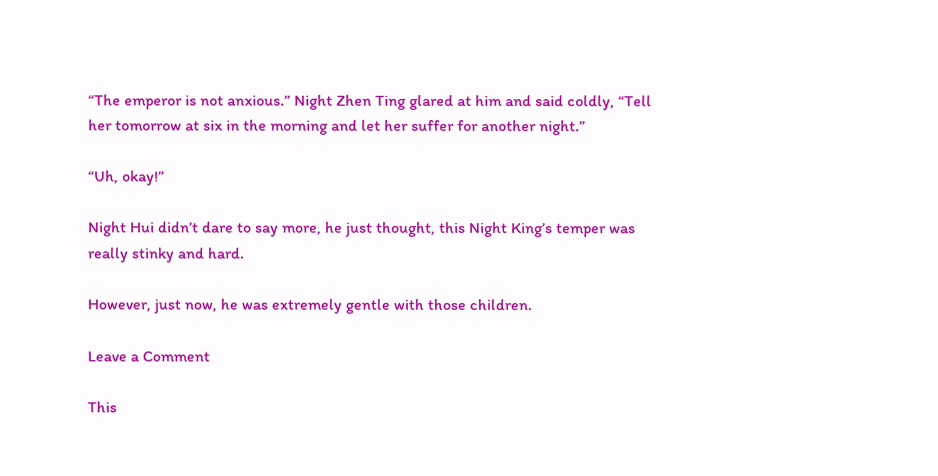“The emperor is not anxious.” Night Zhen Ting glared at him and said coldly, “Tell her tomorrow at six in the morning and let her suffer for another night.”

“Uh, okay!”

Night Hui didn’t dare to say more, he just thought, this Night King’s temper was really stinky and hard.

However, just now, he was extremely gentle with those children.

Leave a Comment

This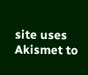site uses Akismet to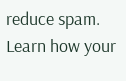reduce spam. Learn how your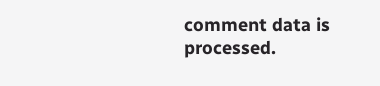comment data is processed.